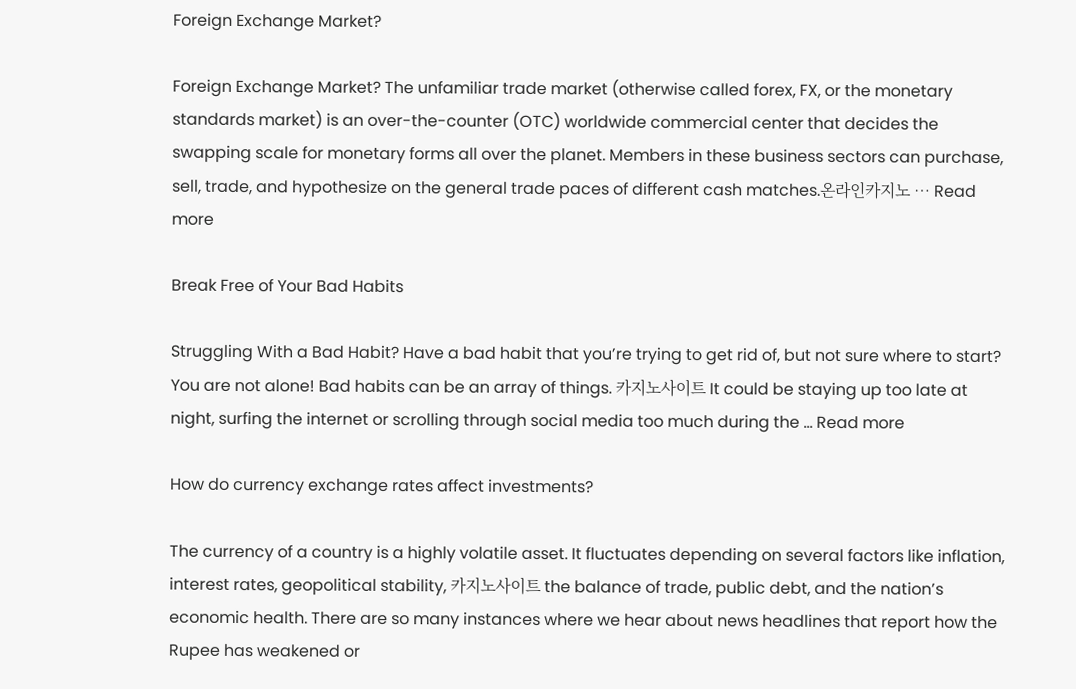Foreign Exchange Market?

Foreign Exchange Market? The unfamiliar trade market (otherwise called forex, FX, or the monetary standards market) is an over-the-counter (OTC) worldwide commercial center that decides the swapping scale for monetary forms all over the planet. Members in these business sectors can purchase, sell, trade, and hypothesize on the general trade paces of different cash matches.온라인카지노 … Read more

Break Free of Your Bad Habits

Struggling With a Bad Habit? Have a bad habit that you’re trying to get rid of, but not sure where to start?  You are not alone! Bad habits can be an array of things. 카지노사이트 It could be staying up too late at night, surfing the internet or scrolling through social media too much during the … Read more

How do currency exchange rates affect investments?

The currency of a country is a highly volatile asset. It fluctuates depending on several factors like inflation, interest rates, geopolitical stability, 카지노사이트 the balance of trade, public debt, and the nation’s economic health. There are so many instances where we hear about news headlines that report how the Rupee has weakened or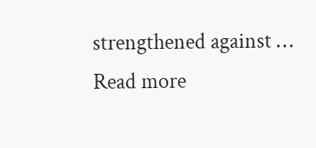strengthened against … Read more